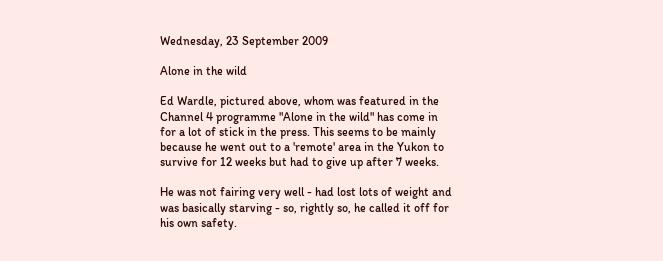Wednesday, 23 September 2009

Alone in the wild

Ed Wardle, pictured above, whom was featured in the Channel 4 programme "Alone in the wild" has come in for a lot of stick in the press. This seems to be mainly because he went out to a 'remote' area in the Yukon to survive for 12 weeks but had to give up after 7 weeks.

He was not fairing very well - had lost lots of weight and was basically starving - so, rightly so, he called it off for his own safety.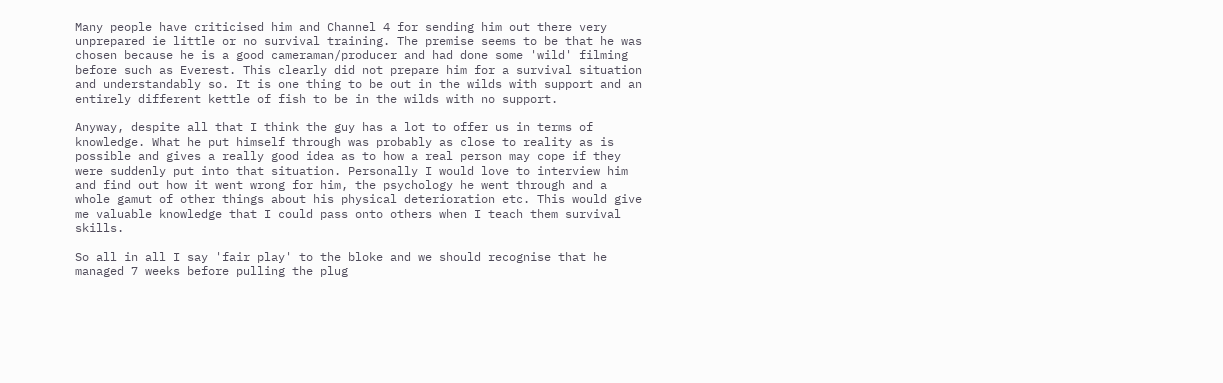Many people have criticised him and Channel 4 for sending him out there very unprepared ie little or no survival training. The premise seems to be that he was chosen because he is a good cameraman/producer and had done some 'wild' filming before such as Everest. This clearly did not prepare him for a survival situation and understandably so. It is one thing to be out in the wilds with support and an entirely different kettle of fish to be in the wilds with no support.

Anyway, despite all that I think the guy has a lot to offer us in terms of knowledge. What he put himself through was probably as close to reality as is possible and gives a really good idea as to how a real person may cope if they were suddenly put into that situation. Personally I would love to interview him and find out how it went wrong for him, the psychology he went through and a whole gamut of other things about his physical deterioration etc. This would give me valuable knowledge that I could pass onto others when I teach them survival skills.

So all in all I say 'fair play' to the bloke and we should recognise that he managed 7 weeks before pulling the plug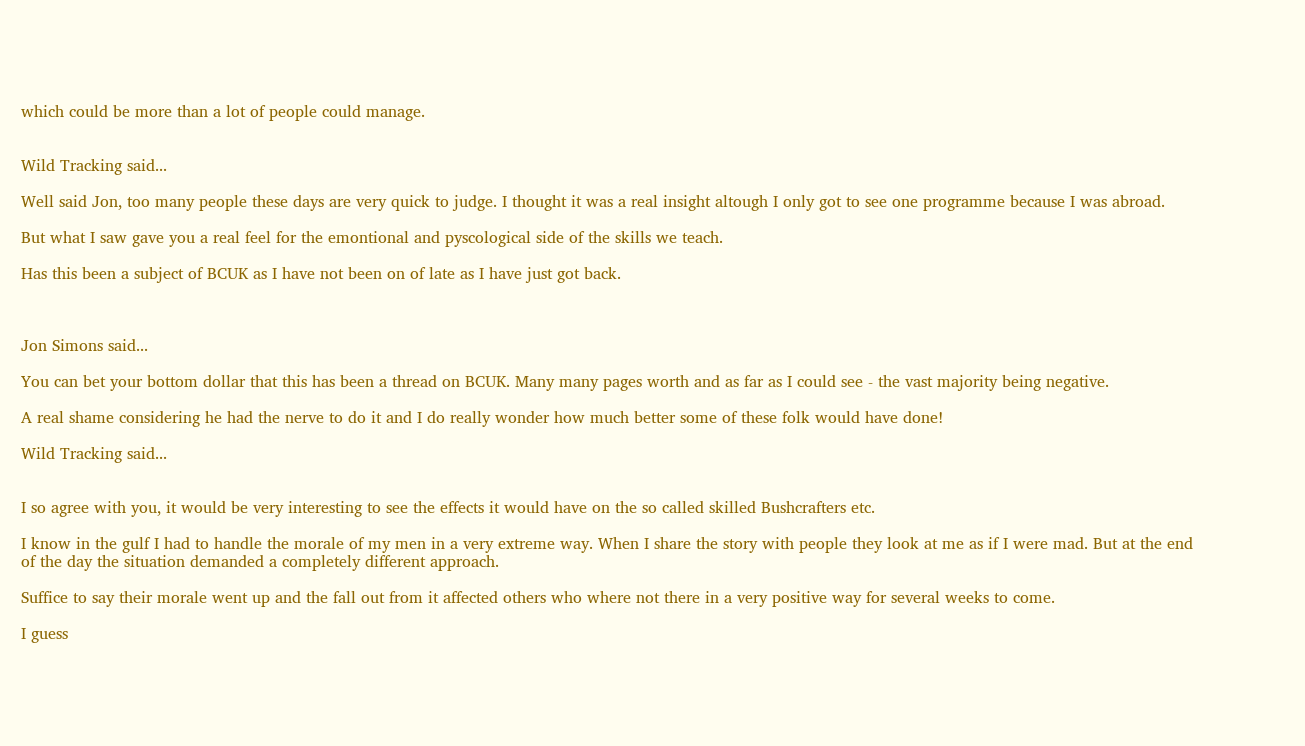which could be more than a lot of people could manage.


Wild Tracking said...

Well said Jon, too many people these days are very quick to judge. I thought it was a real insight altough I only got to see one programme because I was abroad.

But what I saw gave you a real feel for the emontional and pyscological side of the skills we teach.

Has this been a subject of BCUK as I have not been on of late as I have just got back.



Jon Simons said...

You can bet your bottom dollar that this has been a thread on BCUK. Many many pages worth and as far as I could see - the vast majority being negative.

A real shame considering he had the nerve to do it and I do really wonder how much better some of these folk would have done!

Wild Tracking said...


I so agree with you, it would be very interesting to see the effects it would have on the so called skilled Bushcrafters etc.

I know in the gulf I had to handle the morale of my men in a very extreme way. When I share the story with people they look at me as if I were mad. But at the end of the day the situation demanded a completely different approach.

Suffice to say their morale went up and the fall out from it affected others who where not there in a very positive way for several weeks to come.

I guess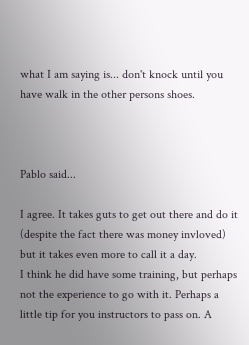what I am saying is... don't knock until you have walk in the other persons shoes.



Pablo said...

I agree. It takes guts to get out there and do it (despite the fact there was money invloved) but it takes even more to call it a day.
I think he did have some training, but perhaps not the experience to go with it. Perhaps a little tip for you instructors to pass on. A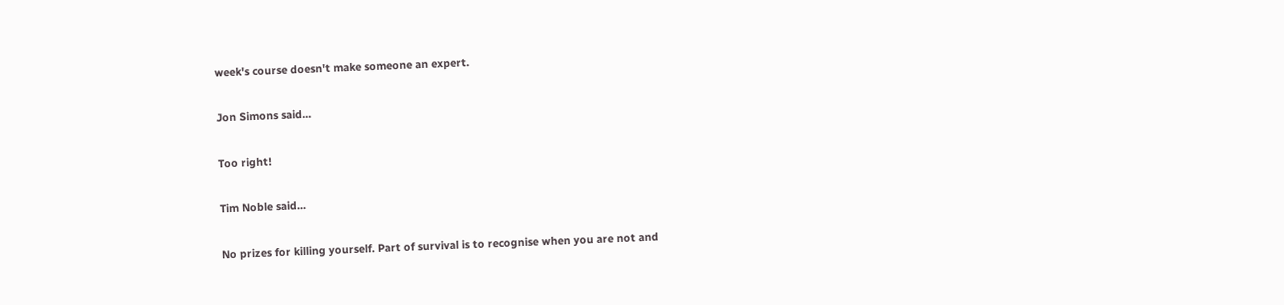week's course doesn't make someone an expert.

Jon Simons said...

Too right!

Tim Noble said...

No prizes for killing yourself. Part of survival is to recognise when you are not and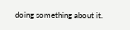doing something about it.